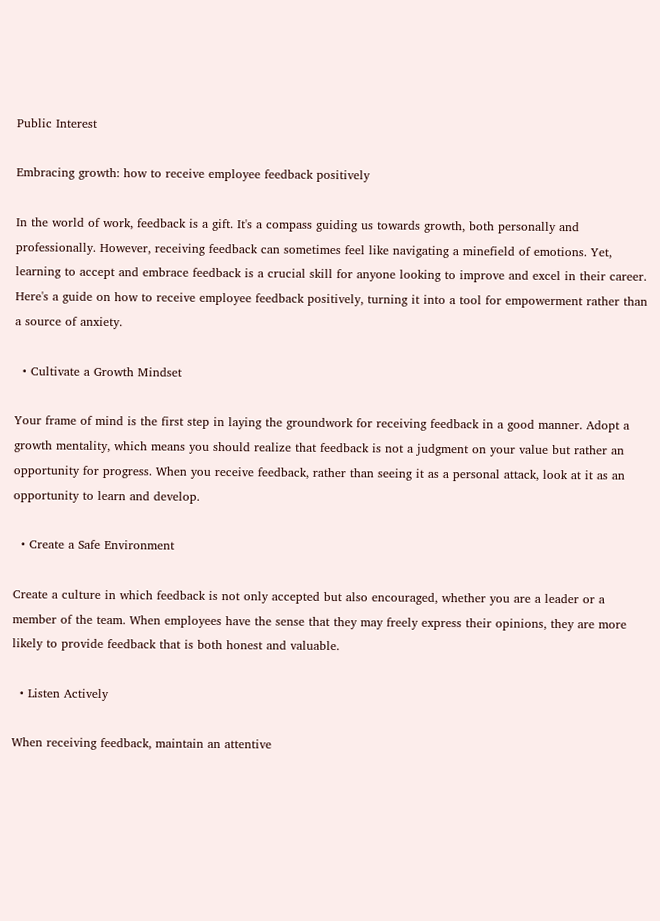Public Interest

Embracing growth: how to receive employee feedback positively

In the world of work, feedback is a gift. It's a compass guiding us towards growth, both personally and professionally. However, receiving feedback can sometimes feel like navigating a minefield of emotions. Yet, learning to accept and embrace feedback is a crucial skill for anyone looking to improve and excel in their career. Here's a guide on how to receive employee feedback positively, turning it into a tool for empowerment rather than a source of anxiety.

  • Cultivate a Growth Mindset

Your frame of mind is the first step in laying the groundwork for receiving feedback in a good manner. Adopt a growth mentality, which means you should realize that feedback is not a judgment on your value but rather an opportunity for progress. When you receive feedback, rather than seeing it as a personal attack, look at it as an opportunity to learn and develop.

  • Create a Safe Environment

Create a culture in which feedback is not only accepted but also encouraged, whether you are a leader or a member of the team. When employees have the sense that they may freely express their opinions, they are more likely to provide feedback that is both honest and valuable.

  • Listen Actively

When receiving feedback, maintain an attentive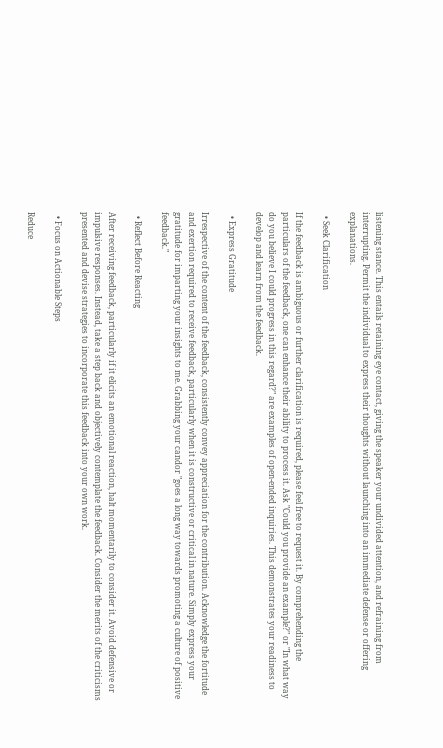listening stance. This entails retaining eye contact, giving the speaker your undivided attention, and refraining from interrupting. Permit the individual to express their thoughts without launching into an immediate defense or offering explanations.

  • Seek Clarification

If the feedback is ambiguous or further clarification is required, please feel free to request it. By comprehending the particulars of the feedback, one can enhance their ability to process it. Ask "Could you provide an example?" or "In what way do you believe I could progress in this regard?" are examples of open-ended inquiries. This demonstrates your readiness to develop and learn from the feedback.

  • Express Gratitude

Irrespective of the content of the feedback, consistently convey appreciation for the contribution. Acknowledge the fortitude and exertion required to receive feedback, particularly when it is constructive or critical in nature. Simply express your gratitude for imparting your insights to me. Grabbing your candor "goes a long way towards promoting a culture of positive feedback."

  • Reflect Before Reacting

After receiving feedback, particularly if it elicits an emotional reaction, halt momentarily to consider it. Avoid defensive or impulsive responses. Instead, take a step back and objectively contemplate the feedback. Consider the merits of the criticisms presented and devise strategies to incorporate this feedback into your own work.

  • Focus on Actionable Steps

Reduce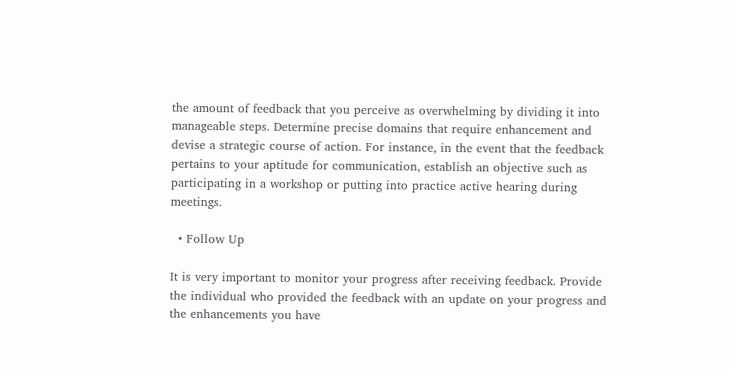the amount of feedback that you perceive as overwhelming by dividing it into manageable steps. Determine precise domains that require enhancement and devise a strategic course of action. For instance, in the event that the feedback pertains to your aptitude for communication, establish an objective such as participating in a workshop or putting into practice active hearing during meetings.

  • Follow Up

It is very important to monitor your progress after receiving feedback. Provide the individual who provided the feedback with an update on your progress and the enhancements you have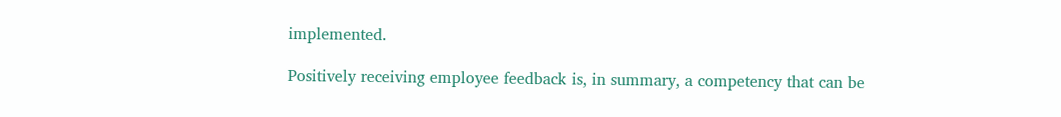implemented.

Positively receiving employee feedback is, in summary, a competency that can be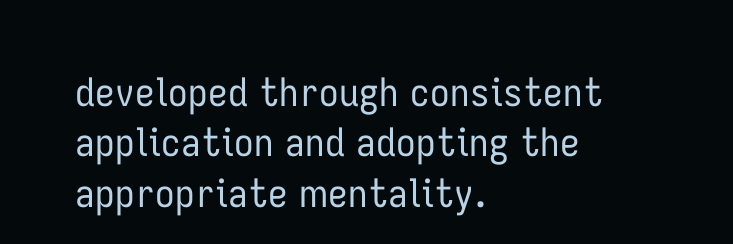developed through consistent application and adopting the appropriate mentality.